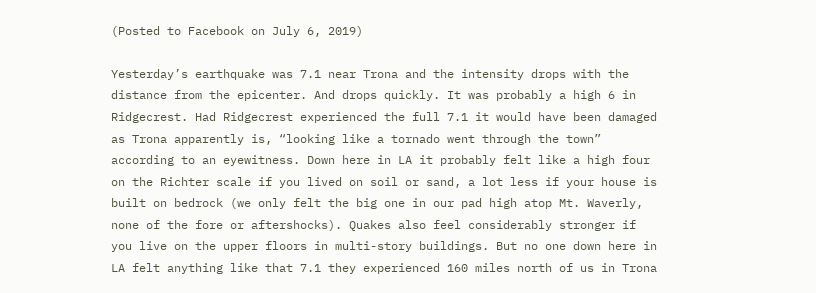(Posted to Facebook on July 6, 2019)

Yesterday’s earthquake was 7.1 near Trona and the intensity drops with the distance from the epicenter. And drops quickly. It was probably a high 6 in Ridgecrest. Had Ridgecrest experienced the full 7.1 it would have been damaged as Trona apparently is, “looking like a tornado went through the town” according to an eyewitness. Down here in LA it probably felt like a high four on the Richter scale if you lived on soil or sand, a lot less if your house is built on bedrock (we only felt the big one in our pad high atop Mt. Waverly, none of the fore or aftershocks). Quakes also feel considerably stronger if you live on the upper floors in multi-story buildings. But no one down here in LA felt anything like that 7.1 they experienced 160 miles north of us in Trona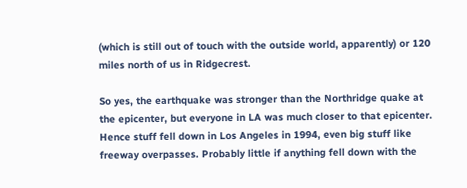(which is still out of touch with the outside world, apparently) or 120 miles north of us in Ridgecrest.

So yes, the earthquake was stronger than the Northridge quake at the epicenter, but everyone in LA was much closer to that epicenter. Hence stuff fell down in Los Angeles in 1994, even big stuff like freeway overpasses. Probably little if anything fell down with the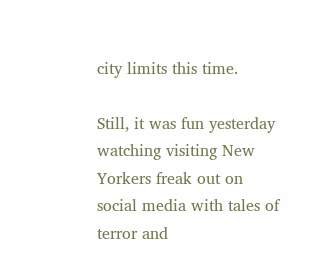city limits this time.

Still, it was fun yesterday watching visiting New Yorkers freak out on social media with tales of terror and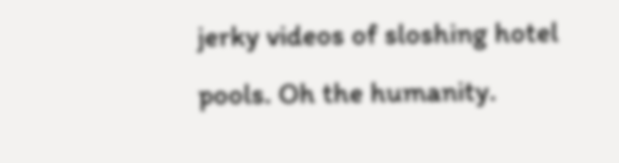jerky videos of sloshing hotel pools. Oh the humanity.